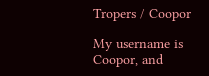Tropers / Coopor

My username is Coopor, and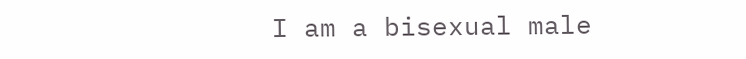I am a bisexual male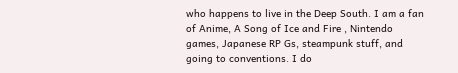who happens to live in the Deep South. I am a fan of Anime, A Song of Ice and Fire , Nintendo games, Japanese RP Gs, steampunk stuff, and going to conventions. I do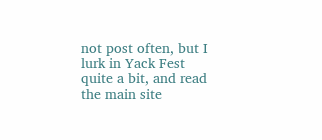not post often, but I lurk in Yack Fest quite a bit, and read the main site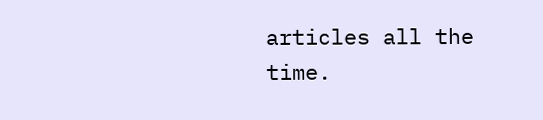articles all the time.